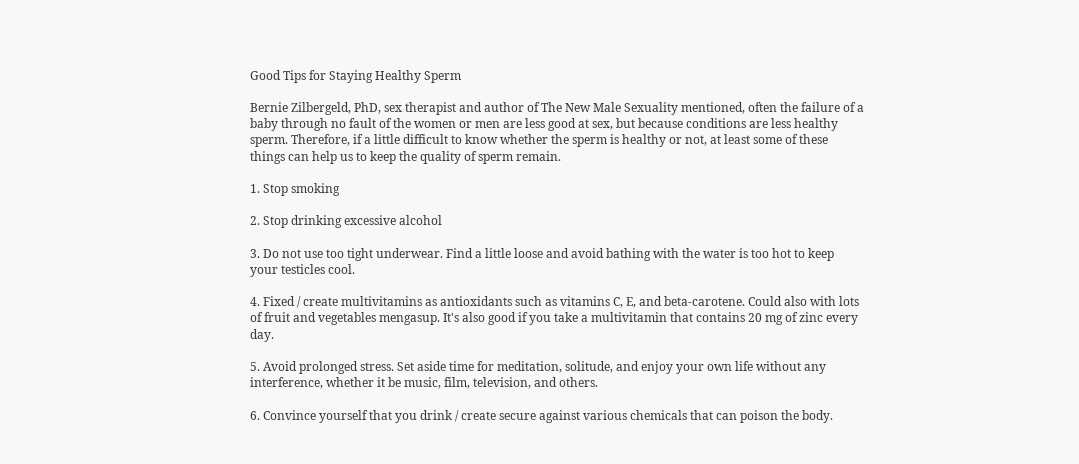Good Tips for Staying Healthy Sperm

Bernie Zilbergeld, PhD, sex therapist and author of The New Male Sexuality mentioned, often the failure of a baby through no fault of the women or men are less good at sex, but because conditions are less healthy sperm. Therefore, if a little difficult to know whether the sperm is healthy or not, at least some of these things can help us to keep the quality of sperm remain.

1. Stop smoking

2. Stop drinking excessive alcohol

3. Do not use too tight underwear. Find a little loose and avoid bathing with the water is too hot to keep your testicles cool.

4. Fixed / create multivitamins as antioxidants such as vitamins C, E, and beta-carotene. Could also with lots of fruit and vegetables mengasup. It's also good if you take a multivitamin that contains 20 mg of zinc every day.

5. Avoid prolonged stress. Set aside time for meditation, solitude, and enjoy your own life without any interference, whether it be music, film, television, and others.

6. Convince yourself that you drink / create secure against various chemicals that can poison the body.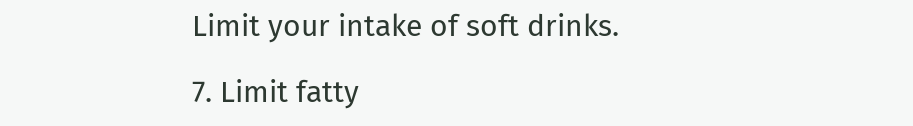Limit your intake of soft drinks.

7. Limit fatty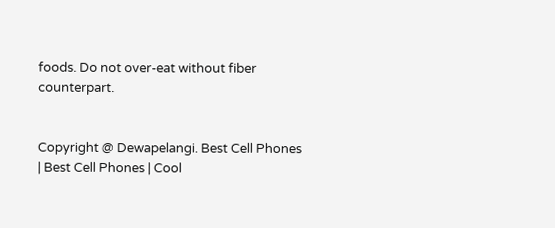foods. Do not over-eat without fiber counterpart.


Copyright @ Dewapelangi. Best Cell Phones | Best Cell Phones | Cool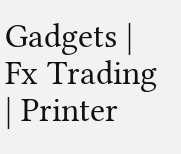Gadgets | Fx Trading | Printer